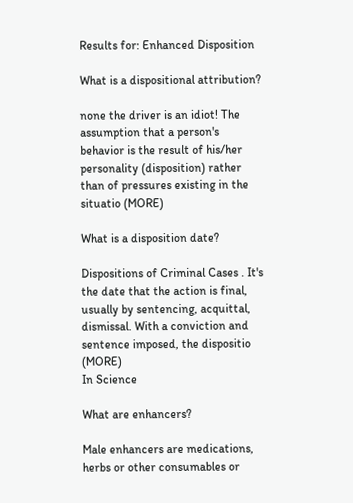Results for: Enhanced Disposition

What is a dispositional attribution?

none the driver is an idiot! The assumption that a person's behavior is the result of his/her personality (disposition) rather than of pressures existing in the situatio (MORE)

What is a disposition date?

Dispositions of Criminal Cases . It's the date that the action is final, usually by sentencing, acquittal, dismissal. With a conviction and sentence imposed, the dispositio (MORE)
In Science

What are enhancers?

Male enhancers are medications, herbs or other consumables or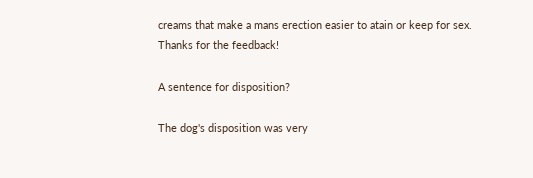creams that make a mans erection easier to atain or keep for sex.
Thanks for the feedback!

A sentence for disposition?

The dog's disposition was very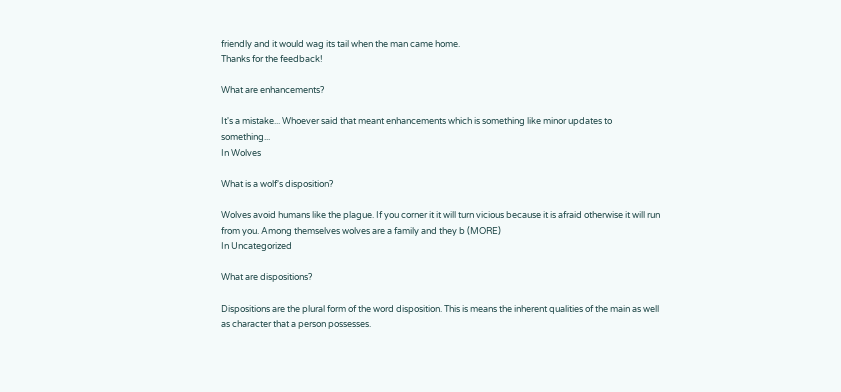friendly and it would wag its tail when the man came home.
Thanks for the feedback!

What are enhancements?

It's a mistake... Whoever said that meant enhancements which is something like minor updates to something...
In Wolves

What is a wolf's disposition?

Wolves avoid humans like the plague. If you corner it it will turn vicious because it is afraid otherwise it will run from you. Among themselves wolves are a family and they b (MORE)
In Uncategorized

What are dispositions?

Dispositions are the plural form of the word disposition. This is means the inherent qualities of the main as well as character that a person possesses.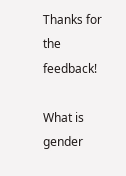Thanks for the feedback!

What is gender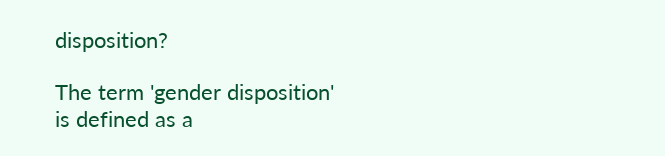disposition?

The term 'gender disposition' is defined as a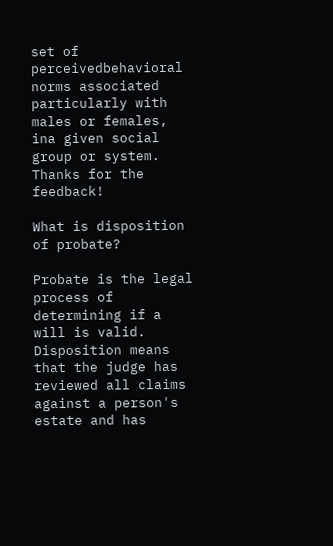set of perceivedbehavioral norms associated particularly with males or females, ina given social group or system.
Thanks for the feedback!

What is disposition of probate?

Probate is the legal process of determining if a will is valid. Disposition means that the judge has reviewed all claims against a person's estate and has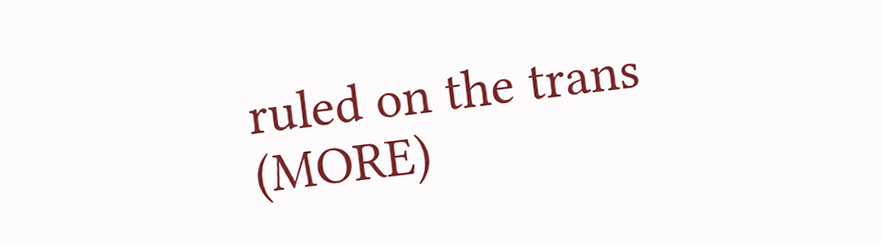ruled on the trans (MORE)